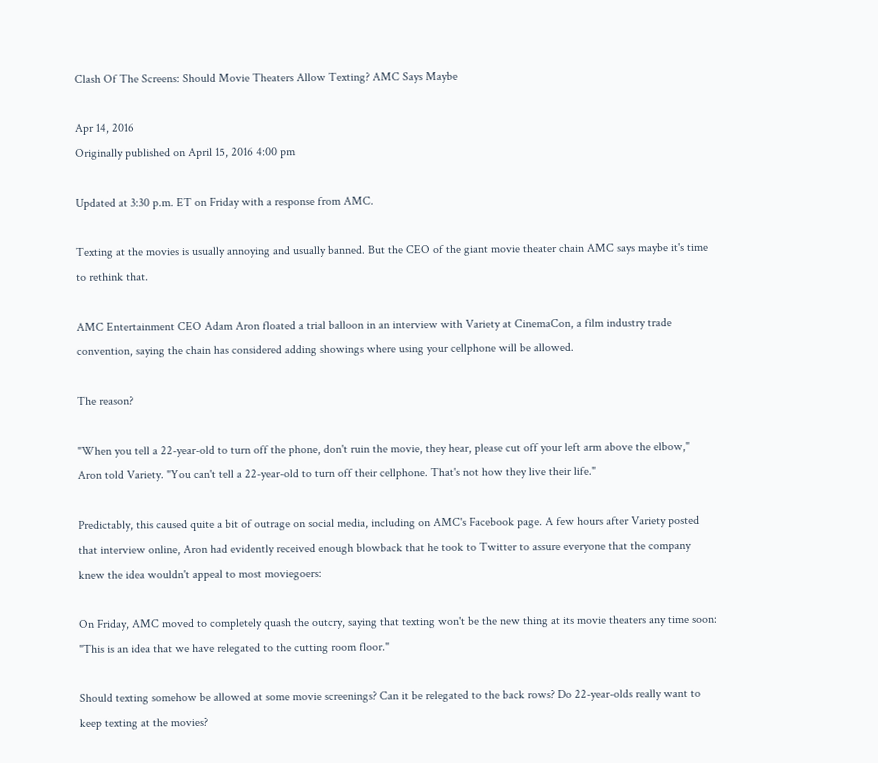Clash Of The Screens: Should Movie Theaters Allow Texting? AMC Says Maybe

Apr 14, 2016
Originally published on April 15, 2016 4:00 pm

Updated at 3:30 p.m. ET on Friday with a response from AMC.

Texting at the movies is usually annoying and usually banned. But the CEO of the giant movie theater chain AMC says maybe it's time to rethink that.

AMC Entertainment CEO Adam Aron floated a trial balloon in an interview with Variety at CinemaCon, a film industry trade convention, saying the chain has considered adding showings where using your cellphone will be allowed.

The reason?

"When you tell a 22-year-old to turn off the phone, don't ruin the movie, they hear, please cut off your left arm above the elbow," Aron told Variety. "You can't tell a 22-year-old to turn off their cellphone. That's not how they live their life."

Predictably, this caused quite a bit of outrage on social media, including on AMC's Facebook page. A few hours after Variety posted that interview online, Aron had evidently received enough blowback that he took to Twitter to assure everyone that the company knew the idea wouldn't appeal to most moviegoers:

On Friday, AMC moved to completely quash the outcry, saying that texting won't be the new thing at its movie theaters any time soon: "This is an idea that we have relegated to the cutting room floor."

Should texting somehow be allowed at some movie screenings? Can it be relegated to the back rows? Do 22-year-olds really want to keep texting at the movies?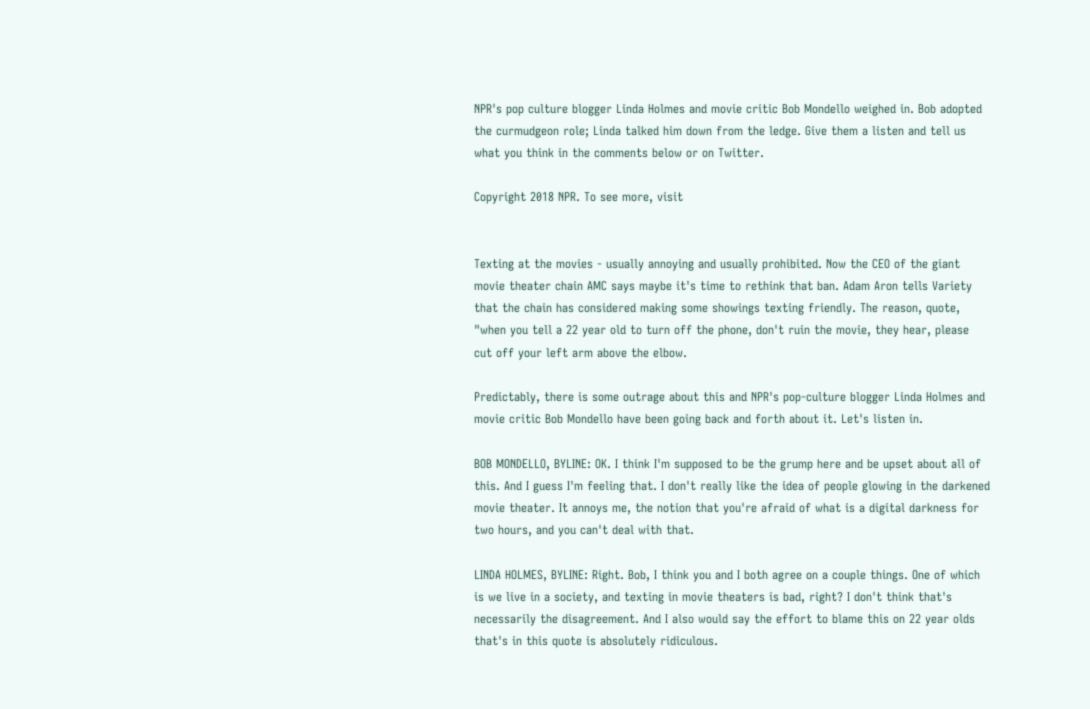NPR's pop culture blogger Linda Holmes and movie critic Bob Mondello weighed in. Bob adopted the curmudgeon role; Linda talked him down from the ledge. Give them a listen and tell us what you think in the comments below or on Twitter.

Copyright 2018 NPR. To see more, visit


Texting at the movies - usually annoying and usually prohibited. Now the CEO of the giant movie theater chain AMC says maybe it's time to rethink that ban. Adam Aron tells Variety that the chain has considered making some showings texting friendly. The reason, quote, "when you tell a 22 year old to turn off the phone, don't ruin the movie, they hear, please cut off your left arm above the elbow.

Predictably, there is some outrage about this and NPR's pop-culture blogger Linda Holmes and movie critic Bob Mondello have been going back and forth about it. Let's listen in.

BOB MONDELLO, BYLINE: OK. I think I'm supposed to be the grump here and be upset about all of this. And I guess I'm feeling that. I don't really like the idea of people glowing in the darkened movie theater. It annoys me, the notion that you're afraid of what is a digital darkness for two hours, and you can't deal with that.

LINDA HOLMES, BYLINE: Right. Bob, I think you and I both agree on a couple things. One of which is we live in a society, and texting in movie theaters is bad, right? I don't think that's necessarily the disagreement. And I also would say the effort to blame this on 22 year olds that's in this quote is absolutely ridiculous.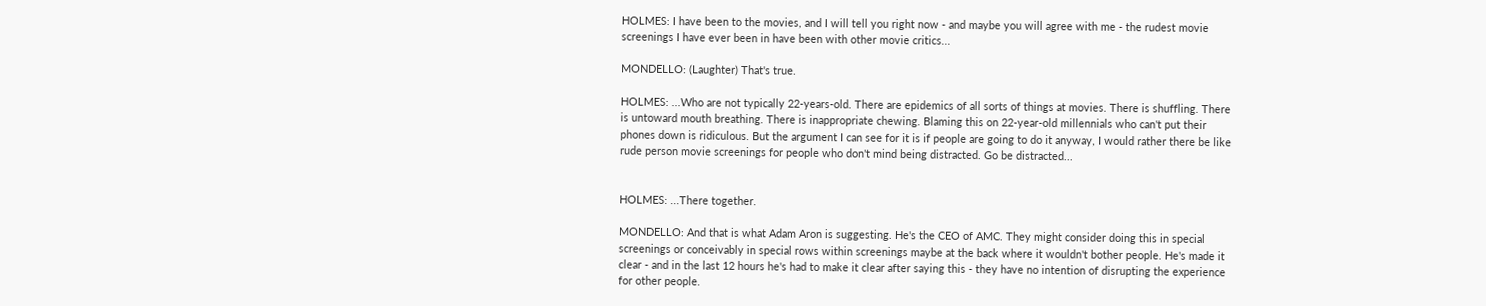HOLMES: I have been to the movies, and I will tell you right now - and maybe you will agree with me - the rudest movie screenings I have ever been in have been with other movie critics...

MONDELLO: (Laughter) That's true.

HOLMES: ...Who are not typically 22-years-old. There are epidemics of all sorts of things at movies. There is shuffling. There is untoward mouth breathing. There is inappropriate chewing. Blaming this on 22-year-old millennials who can't put their phones down is ridiculous. But the argument I can see for it is if people are going to do it anyway, I would rather there be like rude person movie screenings for people who don't mind being distracted. Go be distracted...


HOLMES: ...There together.

MONDELLO: And that is what Adam Aron is suggesting. He's the CEO of AMC. They might consider doing this in special screenings or conceivably in special rows within screenings maybe at the back where it wouldn't bother people. He's made it clear - and in the last 12 hours he's had to make it clear after saying this - they have no intention of disrupting the experience for other people.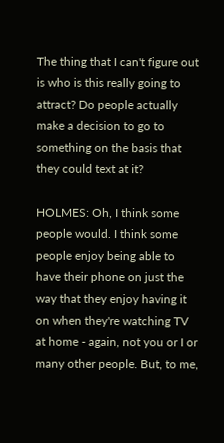The thing that I can't figure out is who is this really going to attract? Do people actually make a decision to go to something on the basis that they could text at it?

HOLMES: Oh, I think some people would. I think some people enjoy being able to have their phone on just the way that they enjoy having it on when they're watching TV at home - again, not you or I or many other people. But, to me,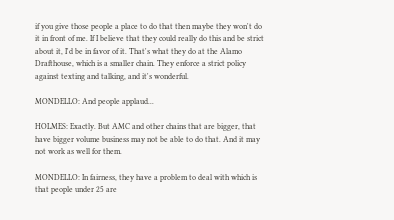if you give those people a place to do that then maybe they won't do it in front of me. If I believe that they could really do this and be strict about it, I'd be in favor of it. That's what they do at the Alamo Drafthouse, which is a smaller chain. They enforce a strict policy against texting and talking, and it's wonderful.

MONDELLO: And people applaud...

HOLMES: Exactly. But AMC and other chains that are bigger, that have bigger volume business may not be able to do that. And it may not work as well for them.

MONDELLO: In fairness, they have a problem to deal with which is that people under 25 are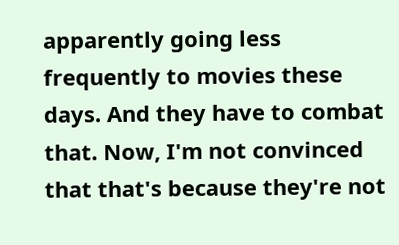apparently going less frequently to movies these days. And they have to combat that. Now, I'm not convinced that that's because they're not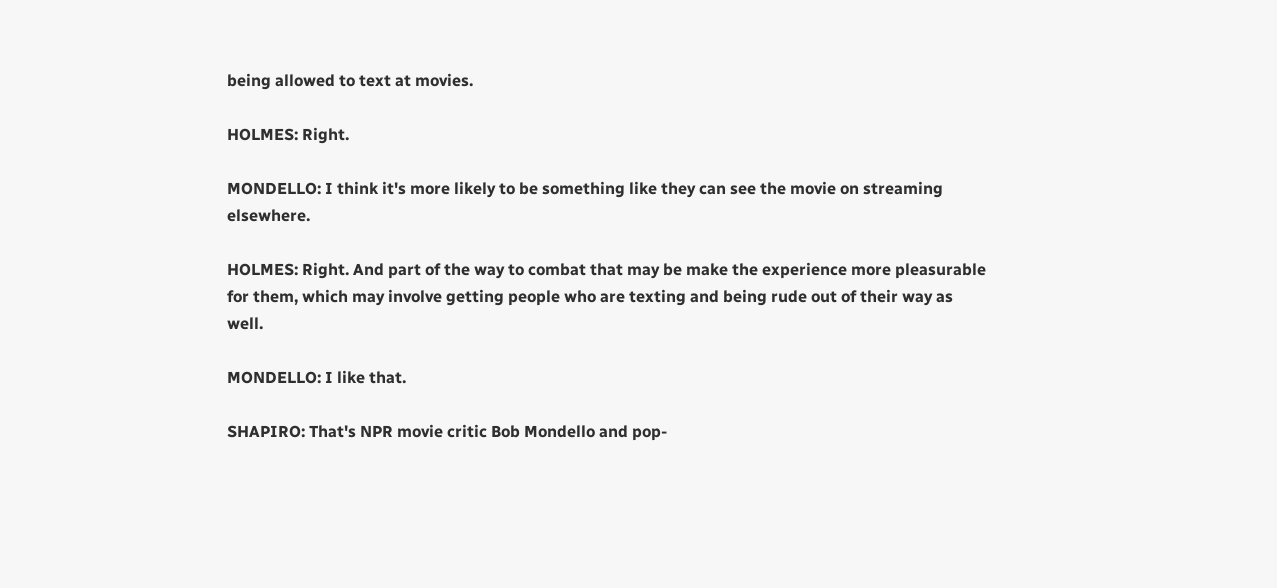being allowed to text at movies.

HOLMES: Right.

MONDELLO: I think it's more likely to be something like they can see the movie on streaming elsewhere.

HOLMES: Right. And part of the way to combat that may be make the experience more pleasurable for them, which may involve getting people who are texting and being rude out of their way as well.

MONDELLO: I like that.

SHAPIRO: That's NPR movie critic Bob Mondello and pop-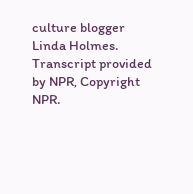culture blogger Linda Holmes. Transcript provided by NPR, Copyright NPR.